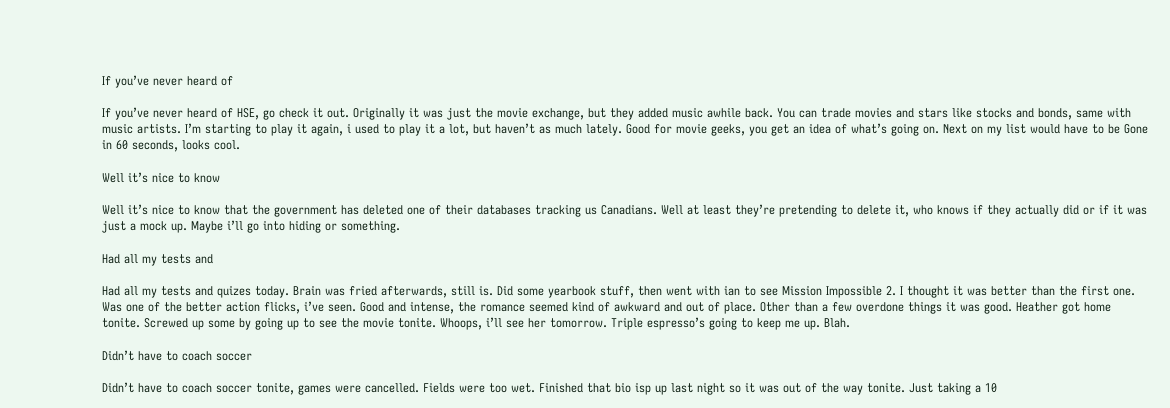If you’ve never heard of

If you’ve never heard of HSE, go check it out. Originally it was just the movie exchange, but they added music awhile back. You can trade movies and stars like stocks and bonds, same with music artists. I’m starting to play it again, i used to play it a lot, but haven’t as much lately. Good for movie geeks, you get an idea of what’s going on. Next on my list would have to be Gone in 60 seconds, looks cool.

Well it’s nice to know

Well it’s nice to know that the government has deleted one of their databases tracking us Canadians. Well at least they’re pretending to delete it, who knows if they actually did or if it was just a mock up. Maybe i’ll go into hiding or something.

Had all my tests and

Had all my tests and quizes today. Brain was fried afterwards, still is. Did some yearbook stuff, then went with ian to see Mission Impossible 2. I thought it was better than the first one. Was one of the better action flicks, i’ve seen. Good and intense, the romance seemed kind of awkward and out of place. Other than a few overdone things it was good. Heather got home tonite. Screwed up some by going up to see the movie tonite. Whoops, i’ll see her tomorrow. Triple espresso’s going to keep me up. Blah.

Didn’t have to coach soccer

Didn’t have to coach soccer tonite, games were cancelled. Fields were too wet. Finished that bio isp up last night so it was out of the way tonite. Just taking a 10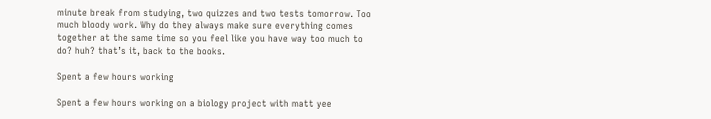minute break from studying, two quizzes and two tests tomorrow. Too much bloody work. Why do they always make sure everything comes together at the same time so you feel like you have way too much to do? huh? that’s it, back to the books.

Spent a few hours working

Spent a few hours working on a biology project with matt yee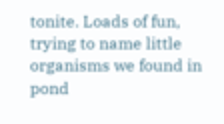tonite. Loads of fun, trying to name little organisms we found in pond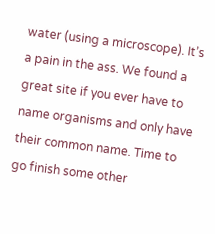water (using a microscope). It’s a pain in the ass. We found a great site if you ever have to name organisms and only have their common name. Time to go finish some other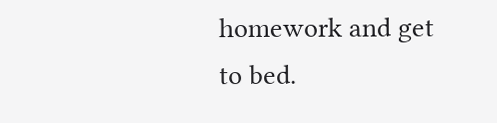homework and get to bed.